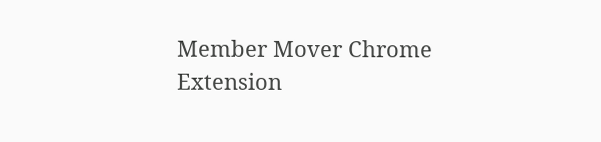Member Mover Chrome Extension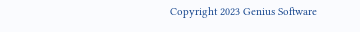Copyright 2023 Genius Software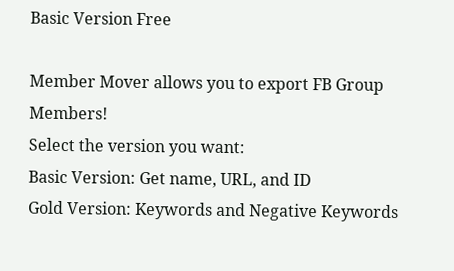Basic Version Free

Member Mover allows you to export FB Group Members!
Select the version you want:
Basic Version: Get name, URL, and ID
Gold Version: Keywords and Negative Keywords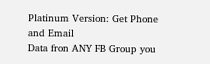Platinum Version: Get Phone and Email
Data fron ANY FB Group you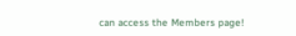can access the Members page!